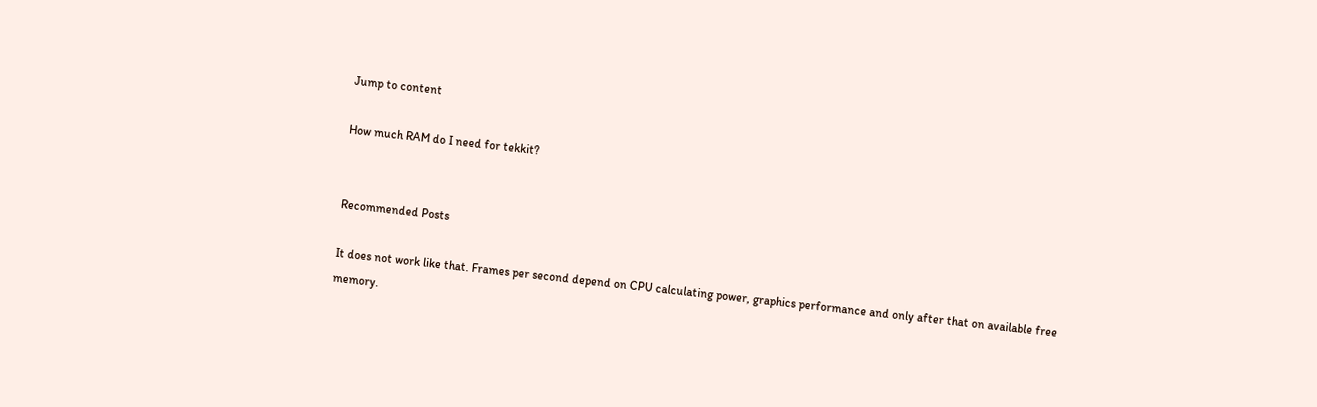Jump to content

How much RAM do I need for tekkit?


Recommended Posts

It does not work like that. Frames per second depend on CPU calculating power, graphics performance and only after that on available free memory.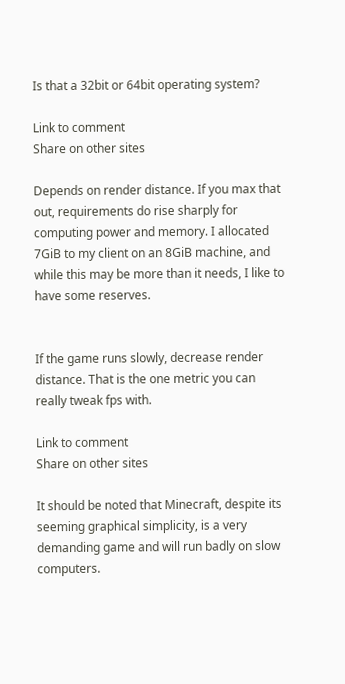Is that a 32bit or 64bit operating system?

Link to comment
Share on other sites

Depends on render distance. If you max that out, requirements do rise sharply for computing power and memory. I allocated 7GiB to my client on an 8GiB machine, and while this may be more than it needs, I like to have some reserves.


If the game runs slowly, decrease render distance. That is the one metric you can really tweak fps with.

Link to comment
Share on other sites

It should be noted that Minecraft, despite its seeming graphical simplicity, is a very demanding game and will run badly on slow computers.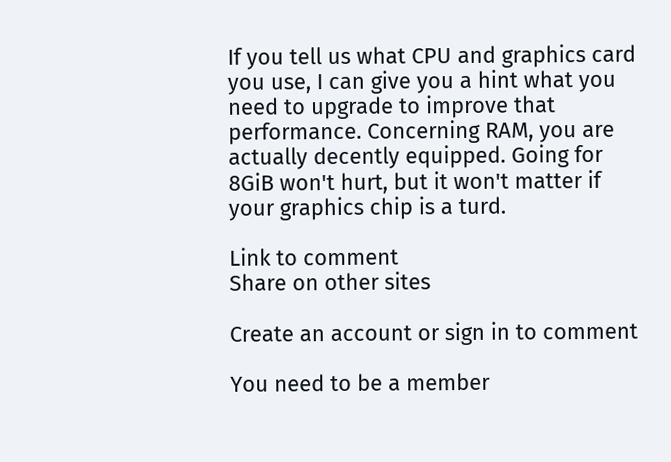If you tell us what CPU and graphics card you use, I can give you a hint what you need to upgrade to improve that performance. Concerning RAM, you are actually decently equipped. Going for 8GiB won't hurt, but it won't matter if your graphics chip is a turd.

Link to comment
Share on other sites

Create an account or sign in to comment

You need to be a member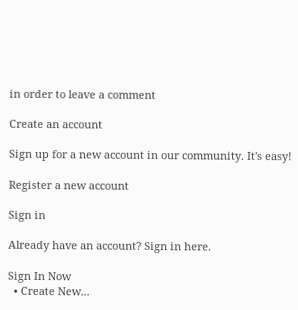in order to leave a comment

Create an account

Sign up for a new account in our community. It's easy!

Register a new account

Sign in

Already have an account? Sign in here.

Sign In Now
  • Create New...